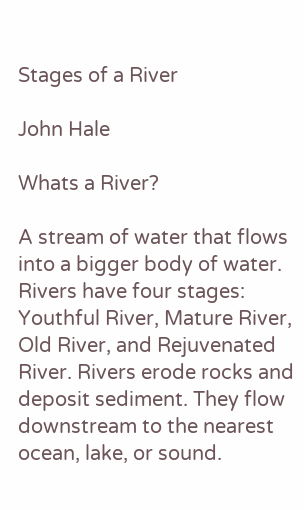Stages of a River

John Hale

Whats a River?

A stream of water that flows into a bigger body of water. Rivers have four stages: Youthful River, Mature River, Old River, and Rejuvenated River. Rivers erode rocks and deposit sediment. They flow downstream to the nearest ocean, lake, or sound.